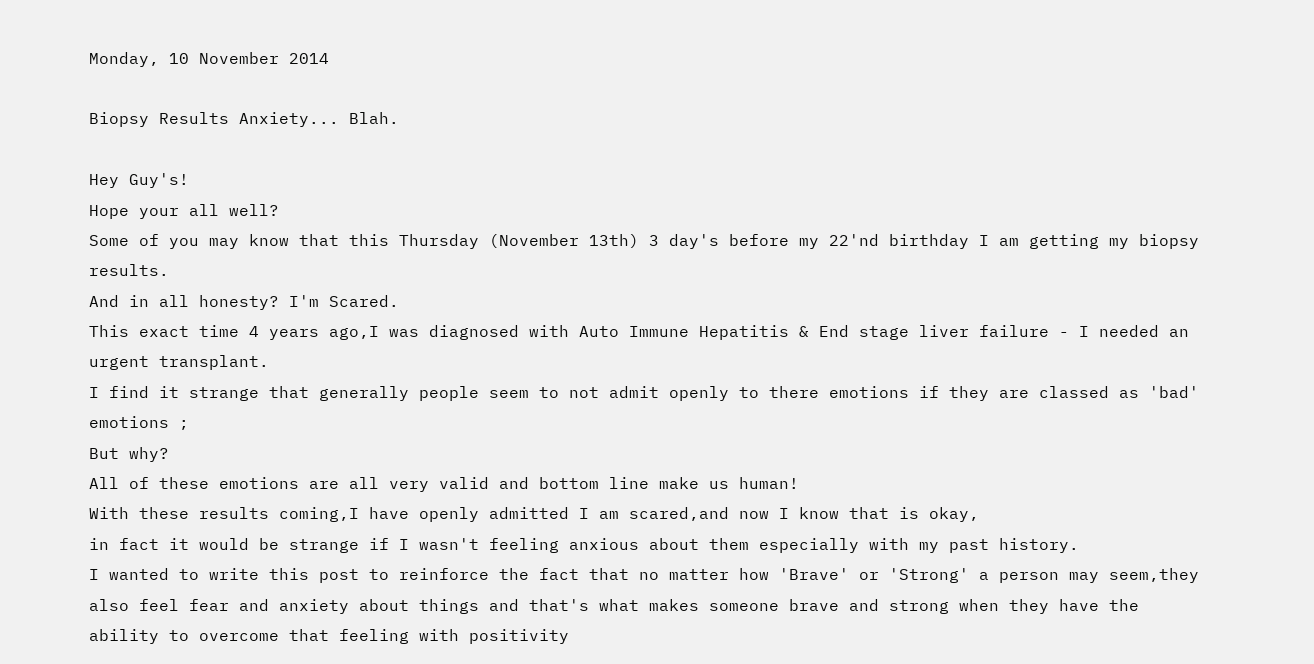Monday, 10 November 2014

Biopsy Results Anxiety... Blah.

Hey Guy's!
Hope your all well?
Some of you may know that this Thursday (November 13th) 3 day's before my 22'nd birthday I am getting my biopsy results.
And in all honesty? I'm Scared.
This exact time 4 years ago,I was diagnosed with Auto Immune Hepatitis & End stage liver failure - I needed an urgent transplant.
I find it strange that generally people seem to not admit openly to there emotions if they are classed as 'bad' emotions ;
But why?
All of these emotions are all very valid and bottom line make us human!
With these results coming,I have openly admitted I am scared,and now I know that is okay,
in fact it would be strange if I wasn't feeling anxious about them especially with my past history.
I wanted to write this post to reinforce the fact that no matter how 'Brave' or 'Strong' a person may seem,they also feel fear and anxiety about things and that's what makes someone brave and strong when they have the ability to overcome that feeling with positivity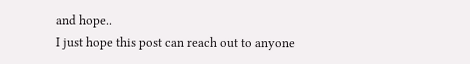and hope..
I just hope this post can reach out to anyone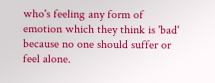who's feeling any form of emotion which they think is 'bad' because no one should suffer or feel alone.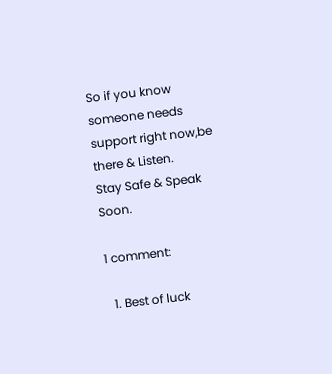So if you know someone needs support right now,be there & Listen.
Stay Safe & Speak Soon.

1 comment:

  1. Best of luck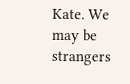Kate. We may be strangers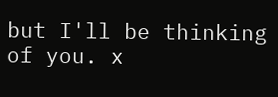but I'll be thinking of you. x